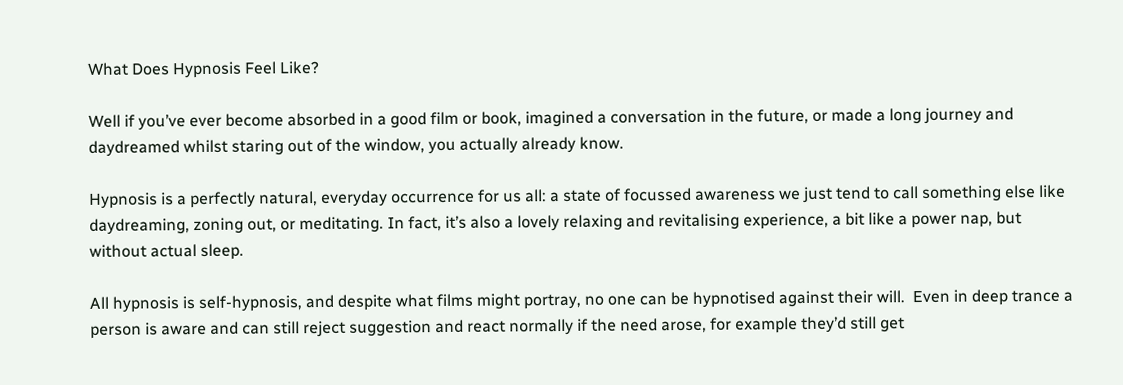What Does Hypnosis Feel Like?

Well if you’ve ever become absorbed in a good film or book, imagined a conversation in the future, or made a long journey and daydreamed whilst staring out of the window, you actually already know.

Hypnosis is a perfectly natural, everyday occurrence for us all: a state of focussed awareness we just tend to call something else like daydreaming, zoning out, or meditating. In fact, it’s also a lovely relaxing and revitalising experience, a bit like a power nap, but without actual sleep.

All hypnosis is self-hypnosis, and despite what films might portray, no one can be hypnotised against their will.  Even in deep trance a person is aware and can still reject suggestion and react normally if the need arose, for example they’d still get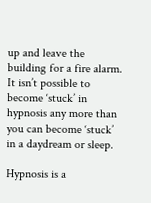up and leave the building for a fire alarm.
It isn’t possible to become ‘stuck’ in hypnosis any more than you can become ‘stuck’ in a daydream or sleep.

Hypnosis is a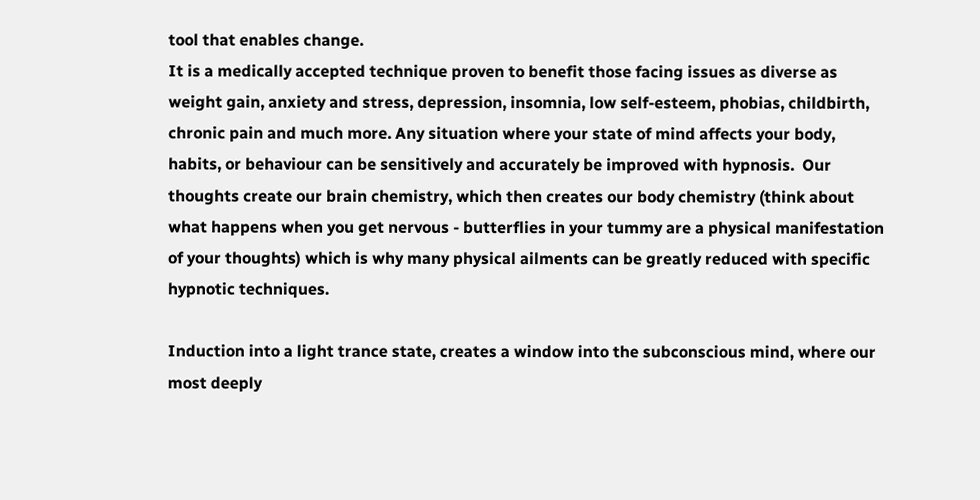tool that enables change.
It is a medically accepted technique proven to benefit those facing issues as diverse as weight gain, anxiety and stress, depression, insomnia, low self-esteem, phobias, childbirth, chronic pain and much more. Any situation where your state of mind affects your body, habits, or behaviour can be sensitively and accurately be improved with hypnosis.  Our thoughts create our brain chemistry, which then creates our body chemistry (think about what happens when you get nervous - butterflies in your tummy are a physical manifestation of your thoughts) which is why many physical ailments can be greatly reduced with specific hypnotic techniques.

Induction into a light trance state, creates a window into the subconscious mind, where our most deeply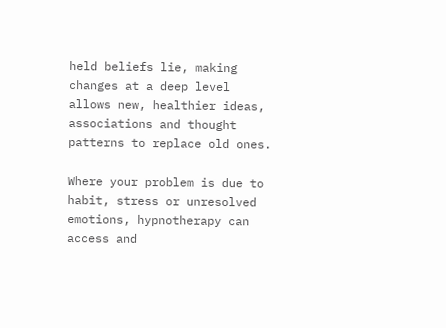held beliefs lie, making changes at a deep level allows new, healthier ideas, associations and thought patterns to replace old ones.

Where your problem is due to habit, stress or unresolved emotions, hypnotherapy can access and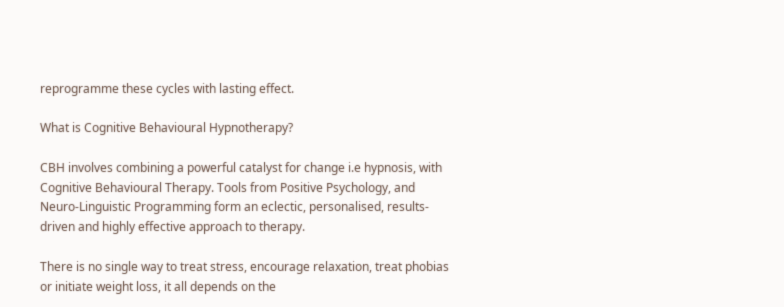reprogramme these cycles with lasting effect.

What is Cognitive Behavioural Hypnotherapy?

CBH involves combining a powerful catalyst for change i.e hypnosis, with Cognitive Behavioural Therapy. Tools from Positive Psychology, and Neuro-Linguistic Programming form an eclectic, personalised, results-driven and highly effective approach to therapy.

There is no single way to treat stress, encourage relaxation, treat phobias or initiate weight loss, it all depends on the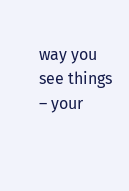way you see things – your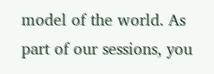model of the world. As part of our sessions, you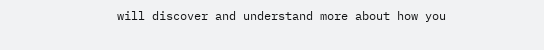will discover and understand more about how you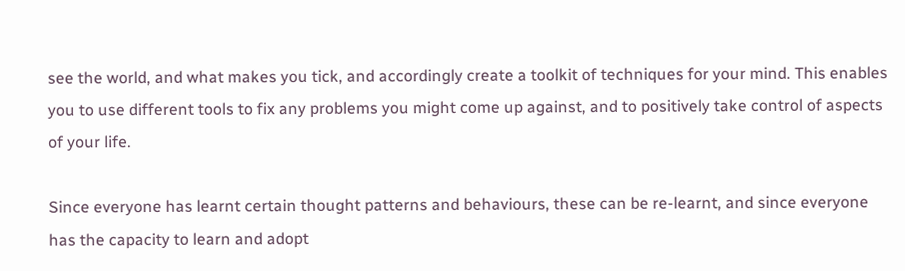see the world, and what makes you tick, and accordingly create a toolkit of techniques for your mind. This enables you to use different tools to fix any problems you might come up against, and to positively take control of aspects of your life.

Since everyone has learnt certain thought patterns and behaviours, these can be re-learnt, and since everyone has the capacity to learn and adopt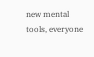new mental tools, everyone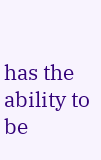has the ability to be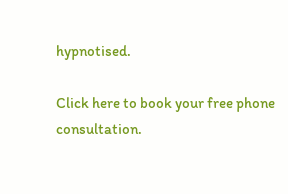hypnotised.

Click here to book your free phone consultation.